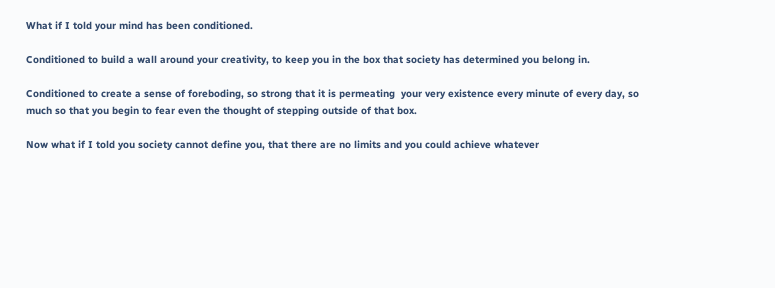What if I told your mind has been conditioned.

Conditioned to build a wall around your creativity, to keep you in the box that society has determined you belong in.

Conditioned to create a sense of foreboding, so strong that it is permeating  your very existence every minute of every day, so much so that you begin to fear even the thought of stepping outside of that box.

Now what if I told you society cannot define you, that there are no limits and you could achieve whatever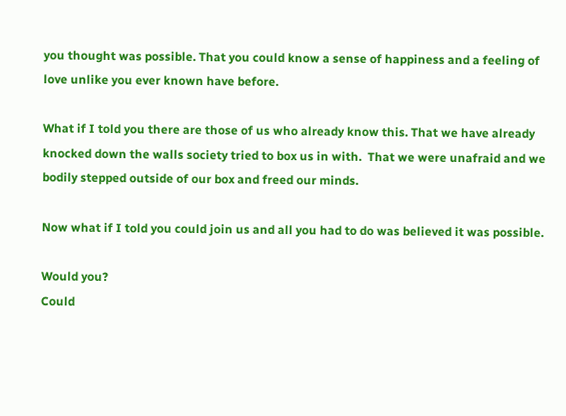you thought was possible. That you could know a sense of happiness and a feeling of love unlike you ever known have before.

What if I told you there are those of us who already know this. That we have already knocked down the walls society tried to box us in with.  That we were unafraid and we bodily stepped outside of our box and freed our minds.

Now what if I told you could join us and all you had to do was believed it was possible.

Would you?
Could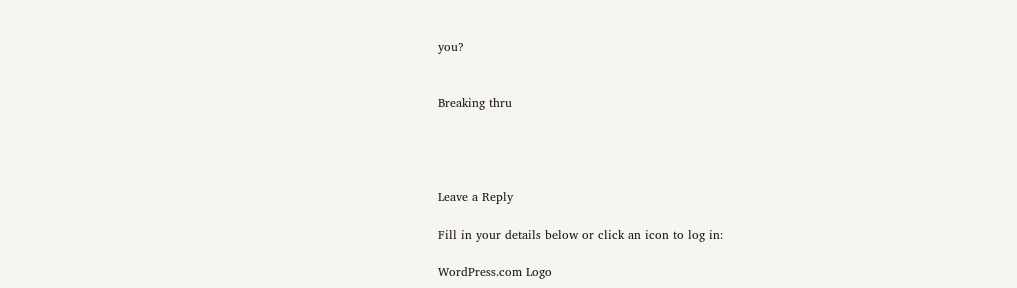you?


Breaking thru




Leave a Reply

Fill in your details below or click an icon to log in:

WordPress.com Logo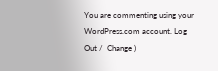You are commenting using your WordPress.com account. Log Out /  Change )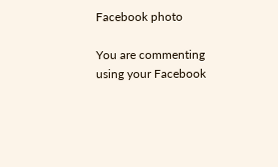Facebook photo

You are commenting using your Facebook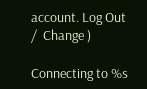account. Log Out /  Change )

Connecting to %s